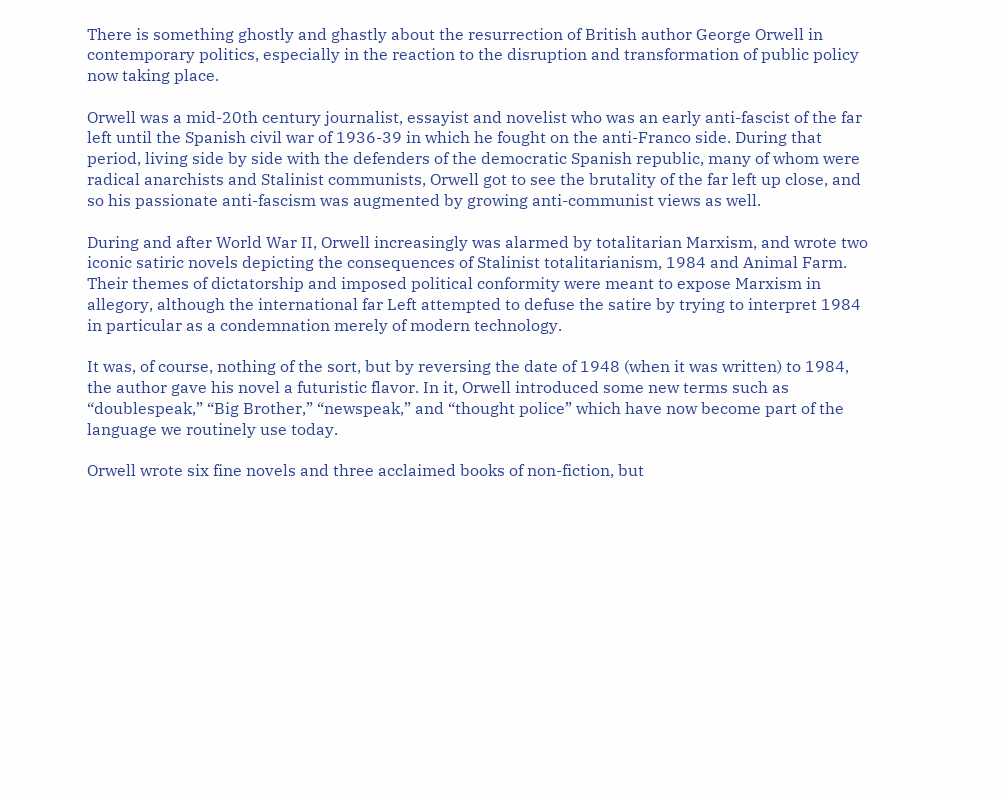There is something ghostly and ghastly about the resurrection of British author George Orwell in contemporary politics, especially in the reaction to the disruption and transformation of public policy now taking place.

Orwell was a mid-20th century journalist, essayist and novelist who was an early anti-fascist of the far left until the Spanish civil war of 1936-39 in which he fought on the anti-Franco side. During that period, living side by side with the defenders of the democratic Spanish republic, many of whom were radical anarchists and Stalinist communists, Orwell got to see the brutality of the far left up close, and so his passionate anti-fascism was augmented by growing anti-communist views as well.

During and after World War II, Orwell increasingly was alarmed by totalitarian Marxism, and wrote two iconic satiric novels depicting the consequences of Stalinist totalitarianism, 1984 and Animal Farm. Their themes of dictatorship and imposed political conformity were meant to expose Marxism in allegory, although the international far Left attempted to defuse the satire by trying to interpret 1984 in particular as a condemnation merely of modern technology.

It was, of course, nothing of the sort, but by reversing the date of 1948 (when it was written) to 1984, the author gave his novel a futuristic flavor. In it, Orwell introduced some new terms such as “doublespeak,” “Big Brother,” “newspeak,” and “thought police” which have now become part of the language we routinely use today.

Orwell wrote six fine novels and three acclaimed books of non-fiction, but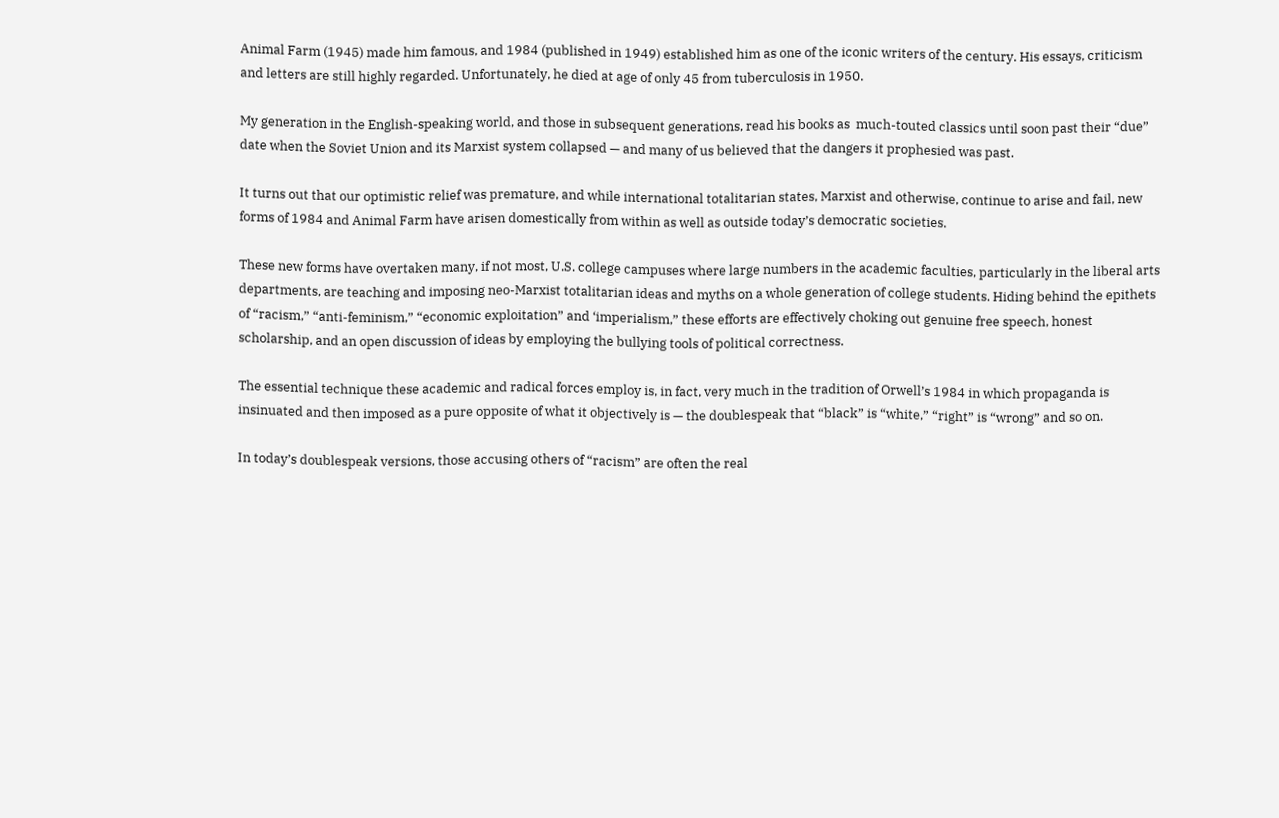Animal Farm (1945) made him famous, and 1984 (published in 1949) established him as one of the iconic writers of the century. His essays, criticism and letters are still highly regarded. Unfortunately, he died at age of only 45 from tuberculosis in 1950.

My generation in the English-speaking world, and those in subsequent generations, read his books as  much-touted classics until soon past their “due” date when the Soviet Union and its Marxist system collapsed — and many of us believed that the dangers it prophesied was past.

It turns out that our optimistic relief was premature, and while international totalitarian states, Marxist and otherwise, continue to arise and fail, new forms of 1984 and Animal Farm have arisen domestically from within as well as outside today’s democratic societies.

These new forms have overtaken many, if not most, U.S. college campuses where large numbers in the academic faculties, particularly in the liberal arts departments, are teaching and imposing neo-Marxist totalitarian ideas and myths on a whole generation of college students. Hiding behind the epithets of “racism,” “anti-feminism,” “economic exploitation” and ‘imperialism,” these efforts are effectively choking out genuine free speech, honest scholarship, and an open discussion of ideas by employing the bullying tools of political correctness.

The essential technique these academic and radical forces employ is, in fact, very much in the tradition of Orwell’s 1984 in which propaganda is insinuated and then imposed as a pure opposite of what it objectively is — the doublespeak that “black” is “white,” “right” is “wrong” and so on.

In today’s doublespeak versions, those accusing others of “racism” are often the real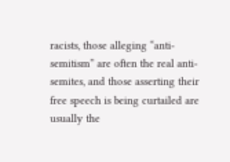racists, those alleging “anti-semitism” are often the real anti-semites, and those asserting their free speech is being curtailed are usually the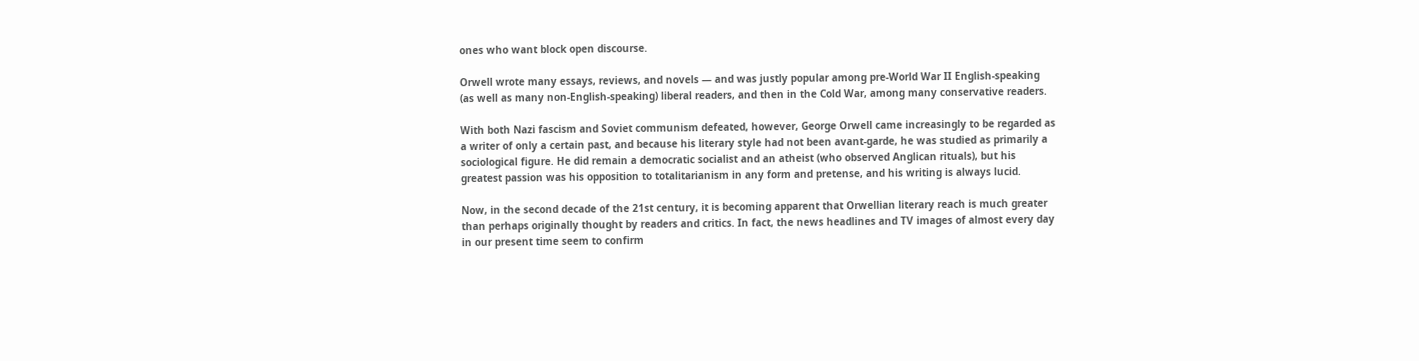ones who want block open discourse.

Orwell wrote many essays, reviews, and novels — and was justly popular among pre-World War II English-speaking (as well as many non-English-speaking) liberal readers, and then in the Cold War, among many conservative readers.

With both Nazi fascism and Soviet communism defeated, however, George Orwell came increasingly to be regarded as a writer of only a certain past, and because his literary style had not been avant-garde, he was studied as primarily a sociological figure. He did remain a democratic socialist and an atheist (who observed Anglican rituals), but his greatest passion was his opposition to totalitarianism in any form and pretense, and his writing is always lucid.

Now, in the second decade of the 21st century, it is becoming apparent that Orwellian literary reach is much greater than perhaps originally thought by readers and critics. In fact, the news headlines and TV images of almost every day in our present time seem to confirm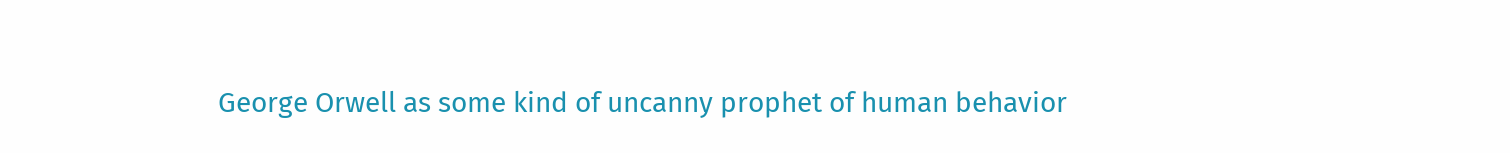George Orwell as some kind of uncanny prophet of human behavior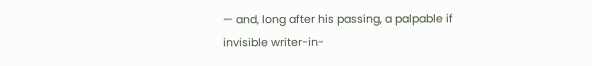— and, long after his passing, a palpable if invisible writer-in-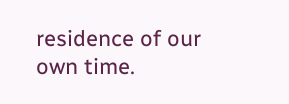residence of our own time.